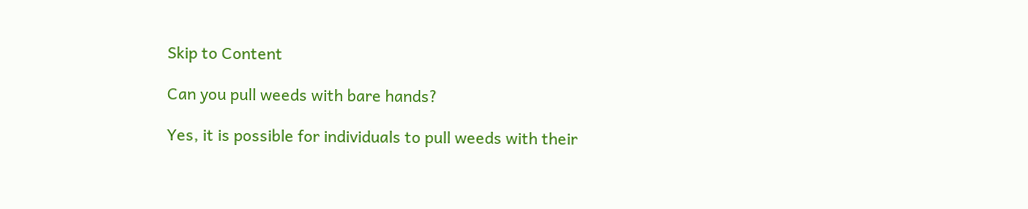Skip to Content

Can you pull weeds with bare hands?

Yes, it is possible for individuals to pull weeds with their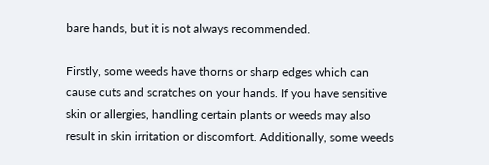bare hands, but it is not always recommended.

Firstly, some weeds have thorns or sharp edges which can cause cuts and scratches on your hands. If you have sensitive skin or allergies, handling certain plants or weeds may also result in skin irritation or discomfort. Additionally, some weeds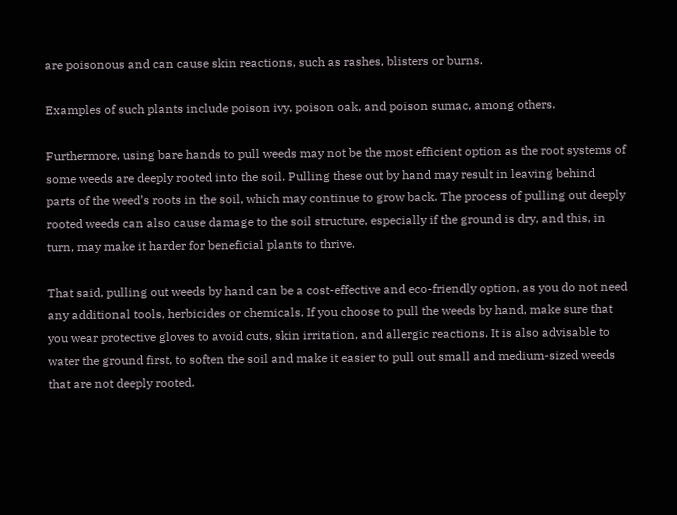are poisonous and can cause skin reactions, such as rashes, blisters or burns.

Examples of such plants include poison ivy, poison oak, and poison sumac, among others.

Furthermore, using bare hands to pull weeds may not be the most efficient option as the root systems of some weeds are deeply rooted into the soil. Pulling these out by hand may result in leaving behind parts of the weed’s roots in the soil, which may continue to grow back. The process of pulling out deeply rooted weeds can also cause damage to the soil structure, especially if the ground is dry, and this, in turn, may make it harder for beneficial plants to thrive.

That said, pulling out weeds by hand can be a cost-effective and eco-friendly option, as you do not need any additional tools, herbicides or chemicals. If you choose to pull the weeds by hand, make sure that you wear protective gloves to avoid cuts, skin irritation, and allergic reactions. It is also advisable to water the ground first, to soften the soil and make it easier to pull out small and medium-sized weeds that are not deeply rooted.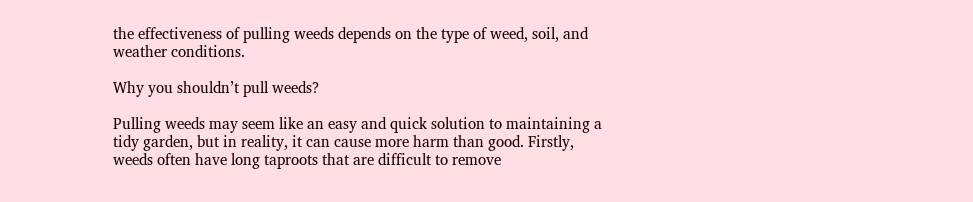the effectiveness of pulling weeds depends on the type of weed, soil, and weather conditions.

Why you shouldn’t pull weeds?

Pulling weeds may seem like an easy and quick solution to maintaining a tidy garden, but in reality, it can cause more harm than good. Firstly, weeds often have long taproots that are difficult to remove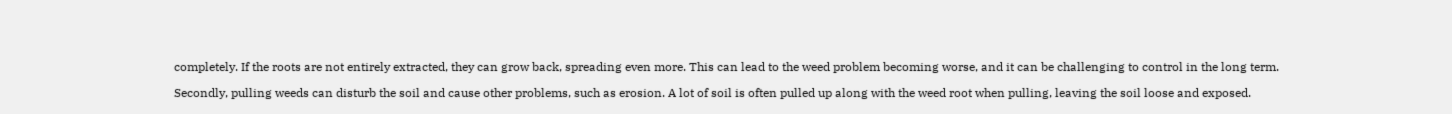completely. If the roots are not entirely extracted, they can grow back, spreading even more. This can lead to the weed problem becoming worse, and it can be challenging to control in the long term.

Secondly, pulling weeds can disturb the soil and cause other problems, such as erosion. A lot of soil is often pulled up along with the weed root when pulling, leaving the soil loose and exposed.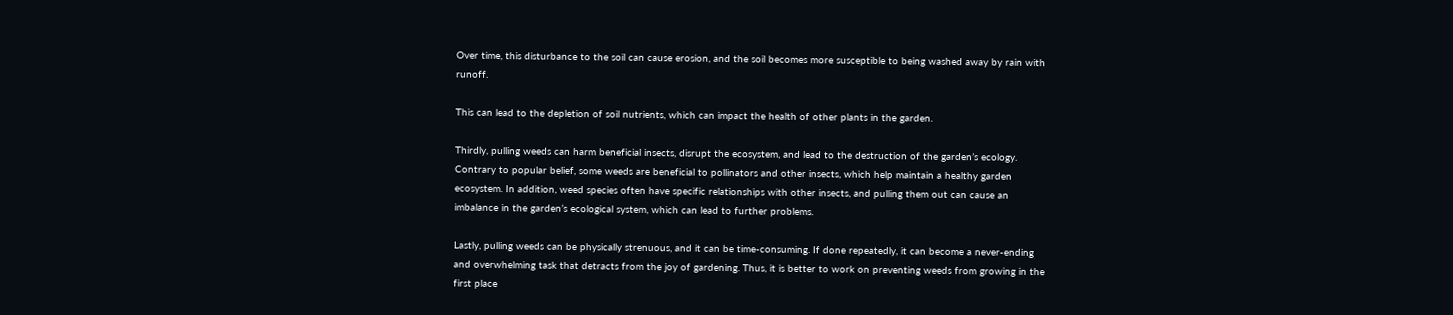Over time, this disturbance to the soil can cause erosion, and the soil becomes more susceptible to being washed away by rain with runoff.

This can lead to the depletion of soil nutrients, which can impact the health of other plants in the garden.

Thirdly, pulling weeds can harm beneficial insects, disrupt the ecosystem, and lead to the destruction of the garden’s ecology. Contrary to popular belief, some weeds are beneficial to pollinators and other insects, which help maintain a healthy garden ecosystem. In addition, weed species often have specific relationships with other insects, and pulling them out can cause an imbalance in the garden’s ecological system, which can lead to further problems.

Lastly, pulling weeds can be physically strenuous, and it can be time-consuming. If done repeatedly, it can become a never-ending and overwhelming task that detracts from the joy of gardening. Thus, it is better to work on preventing weeds from growing in the first place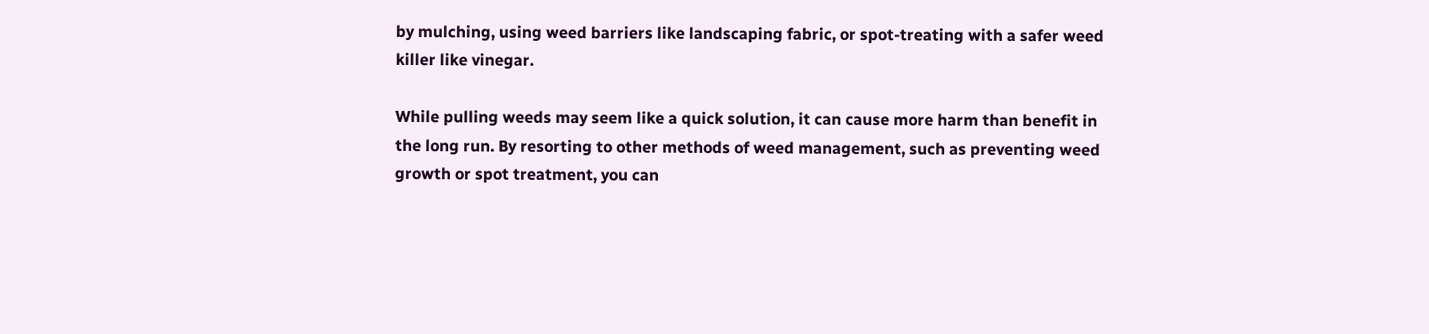by mulching, using weed barriers like landscaping fabric, or spot-treating with a safer weed killer like vinegar.

While pulling weeds may seem like a quick solution, it can cause more harm than benefit in the long run. By resorting to other methods of weed management, such as preventing weed growth or spot treatment, you can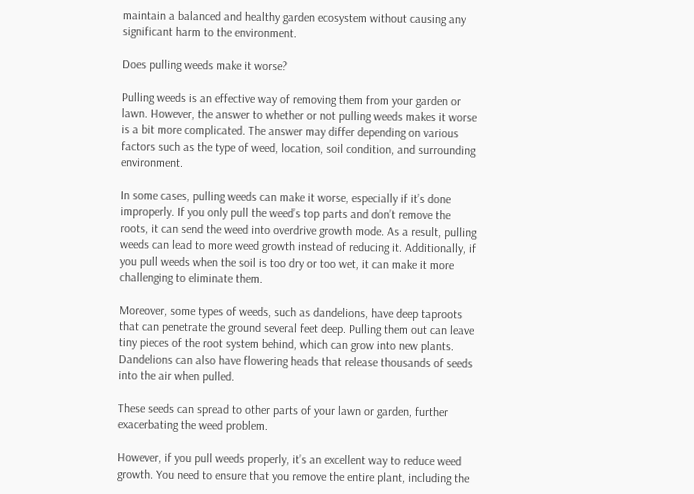maintain a balanced and healthy garden ecosystem without causing any significant harm to the environment.

Does pulling weeds make it worse?

Pulling weeds is an effective way of removing them from your garden or lawn. However, the answer to whether or not pulling weeds makes it worse is a bit more complicated. The answer may differ depending on various factors such as the type of weed, location, soil condition, and surrounding environment.

In some cases, pulling weeds can make it worse, especially if it’s done improperly. If you only pull the weed’s top parts and don’t remove the roots, it can send the weed into overdrive growth mode. As a result, pulling weeds can lead to more weed growth instead of reducing it. Additionally, if you pull weeds when the soil is too dry or too wet, it can make it more challenging to eliminate them.

Moreover, some types of weeds, such as dandelions, have deep taproots that can penetrate the ground several feet deep. Pulling them out can leave tiny pieces of the root system behind, which can grow into new plants. Dandelions can also have flowering heads that release thousands of seeds into the air when pulled.

These seeds can spread to other parts of your lawn or garden, further exacerbating the weed problem.

However, if you pull weeds properly, it’s an excellent way to reduce weed growth. You need to ensure that you remove the entire plant, including the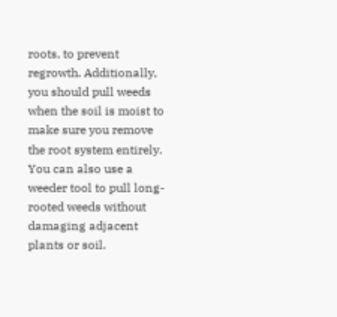roots, to prevent regrowth. Additionally, you should pull weeds when the soil is moist to make sure you remove the root system entirely. You can also use a weeder tool to pull long-rooted weeds without damaging adjacent plants or soil.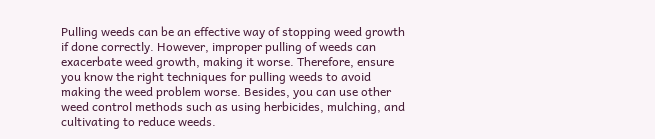Pulling weeds can be an effective way of stopping weed growth if done correctly. However, improper pulling of weeds can exacerbate weed growth, making it worse. Therefore, ensure you know the right techniques for pulling weeds to avoid making the weed problem worse. Besides, you can use other weed control methods such as using herbicides, mulching, and cultivating to reduce weeds.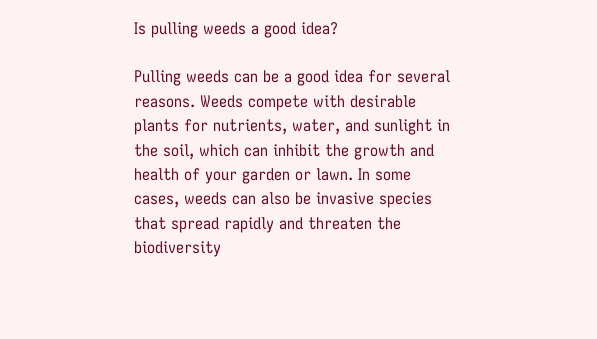Is pulling weeds a good idea?

Pulling weeds can be a good idea for several reasons. Weeds compete with desirable plants for nutrients, water, and sunlight in the soil, which can inhibit the growth and health of your garden or lawn. In some cases, weeds can also be invasive species that spread rapidly and threaten the biodiversity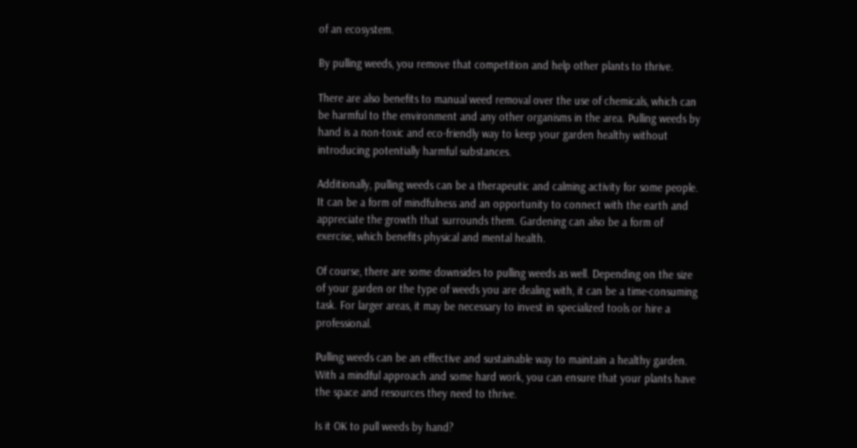of an ecosystem.

By pulling weeds, you remove that competition and help other plants to thrive.

There are also benefits to manual weed removal over the use of chemicals, which can be harmful to the environment and any other organisms in the area. Pulling weeds by hand is a non-toxic and eco-friendly way to keep your garden healthy without introducing potentially harmful substances.

Additionally, pulling weeds can be a therapeutic and calming activity for some people. It can be a form of mindfulness and an opportunity to connect with the earth and appreciate the growth that surrounds them. Gardening can also be a form of exercise, which benefits physical and mental health.

Of course, there are some downsides to pulling weeds as well. Depending on the size of your garden or the type of weeds you are dealing with, it can be a time-consuming task. For larger areas, it may be necessary to invest in specialized tools or hire a professional.

Pulling weeds can be an effective and sustainable way to maintain a healthy garden. With a mindful approach and some hard work, you can ensure that your plants have the space and resources they need to thrive.

Is it OK to pull weeds by hand?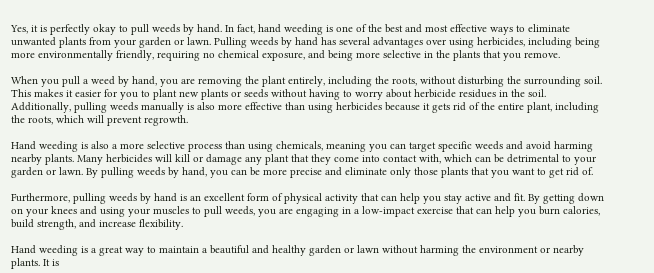Yes, it is perfectly okay to pull weeds by hand. In fact, hand weeding is one of the best and most effective ways to eliminate unwanted plants from your garden or lawn. Pulling weeds by hand has several advantages over using herbicides, including being more environmentally friendly, requiring no chemical exposure, and being more selective in the plants that you remove.

When you pull a weed by hand, you are removing the plant entirely, including the roots, without disturbing the surrounding soil. This makes it easier for you to plant new plants or seeds without having to worry about herbicide residues in the soil. Additionally, pulling weeds manually is also more effective than using herbicides because it gets rid of the entire plant, including the roots, which will prevent regrowth.

Hand weeding is also a more selective process than using chemicals, meaning you can target specific weeds and avoid harming nearby plants. Many herbicides will kill or damage any plant that they come into contact with, which can be detrimental to your garden or lawn. By pulling weeds by hand, you can be more precise and eliminate only those plants that you want to get rid of.

Furthermore, pulling weeds by hand is an excellent form of physical activity that can help you stay active and fit. By getting down on your knees and using your muscles to pull weeds, you are engaging in a low-impact exercise that can help you burn calories, build strength, and increase flexibility.

Hand weeding is a great way to maintain a beautiful and healthy garden or lawn without harming the environment or nearby plants. It is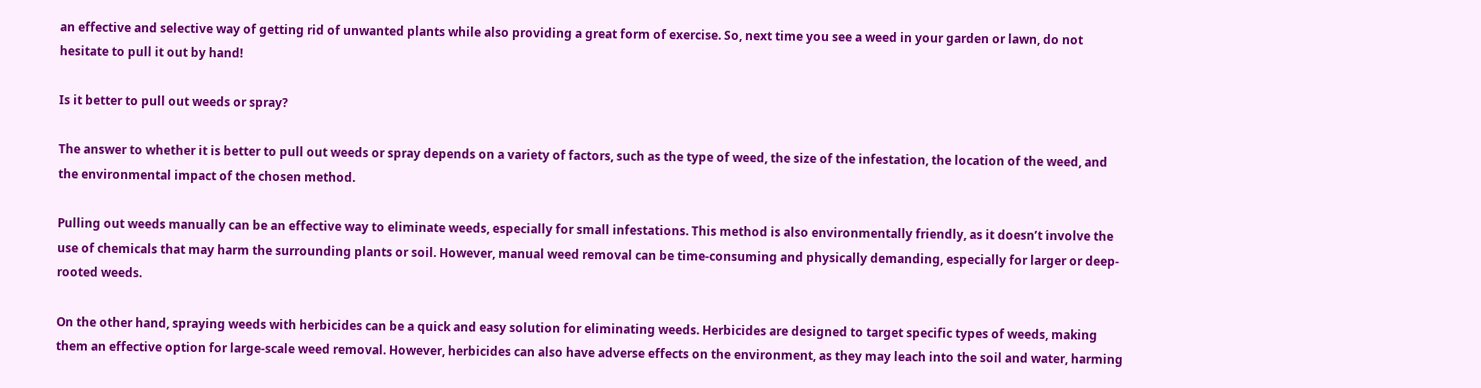an effective and selective way of getting rid of unwanted plants while also providing a great form of exercise. So, next time you see a weed in your garden or lawn, do not hesitate to pull it out by hand!

Is it better to pull out weeds or spray?

The answer to whether it is better to pull out weeds or spray depends on a variety of factors, such as the type of weed, the size of the infestation, the location of the weed, and the environmental impact of the chosen method.

Pulling out weeds manually can be an effective way to eliminate weeds, especially for small infestations. This method is also environmentally friendly, as it doesn’t involve the use of chemicals that may harm the surrounding plants or soil. However, manual weed removal can be time-consuming and physically demanding, especially for larger or deep-rooted weeds.

On the other hand, spraying weeds with herbicides can be a quick and easy solution for eliminating weeds. Herbicides are designed to target specific types of weeds, making them an effective option for large-scale weed removal. However, herbicides can also have adverse effects on the environment, as they may leach into the soil and water, harming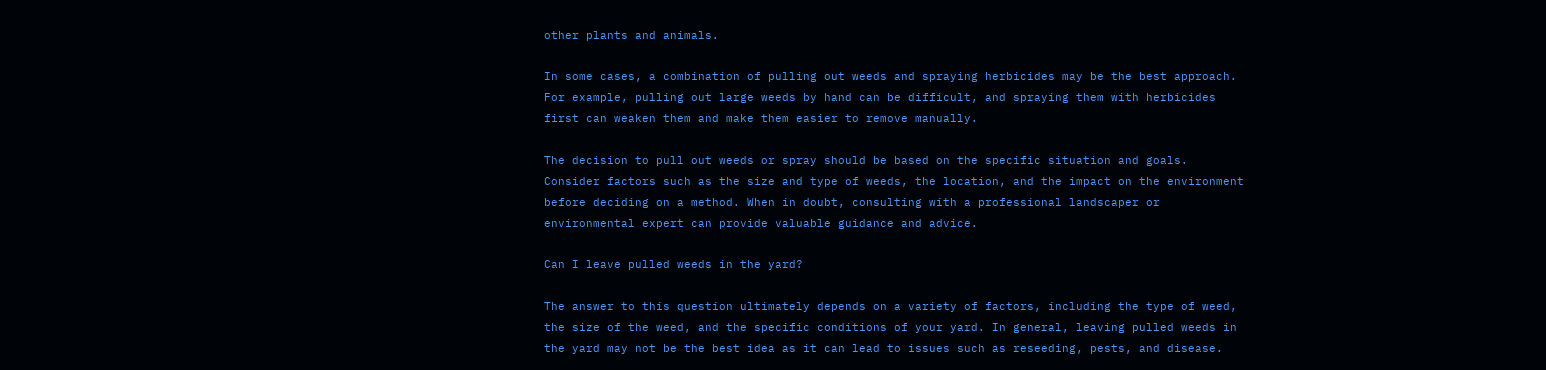other plants and animals.

In some cases, a combination of pulling out weeds and spraying herbicides may be the best approach. For example, pulling out large weeds by hand can be difficult, and spraying them with herbicides first can weaken them and make them easier to remove manually.

The decision to pull out weeds or spray should be based on the specific situation and goals. Consider factors such as the size and type of weeds, the location, and the impact on the environment before deciding on a method. When in doubt, consulting with a professional landscaper or environmental expert can provide valuable guidance and advice.

Can I leave pulled weeds in the yard?

The answer to this question ultimately depends on a variety of factors, including the type of weed, the size of the weed, and the specific conditions of your yard. In general, leaving pulled weeds in the yard may not be the best idea as it can lead to issues such as reseeding, pests, and disease.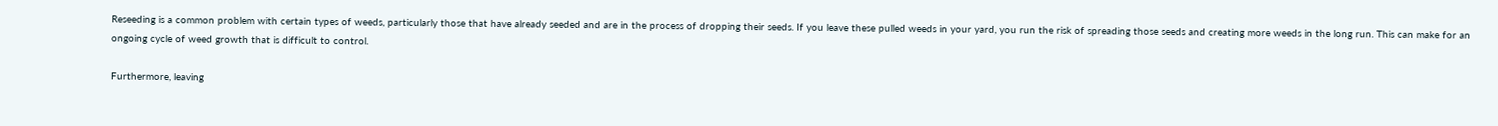Reseeding is a common problem with certain types of weeds, particularly those that have already seeded and are in the process of dropping their seeds. If you leave these pulled weeds in your yard, you run the risk of spreading those seeds and creating more weeds in the long run. This can make for an ongoing cycle of weed growth that is difficult to control.

Furthermore, leaving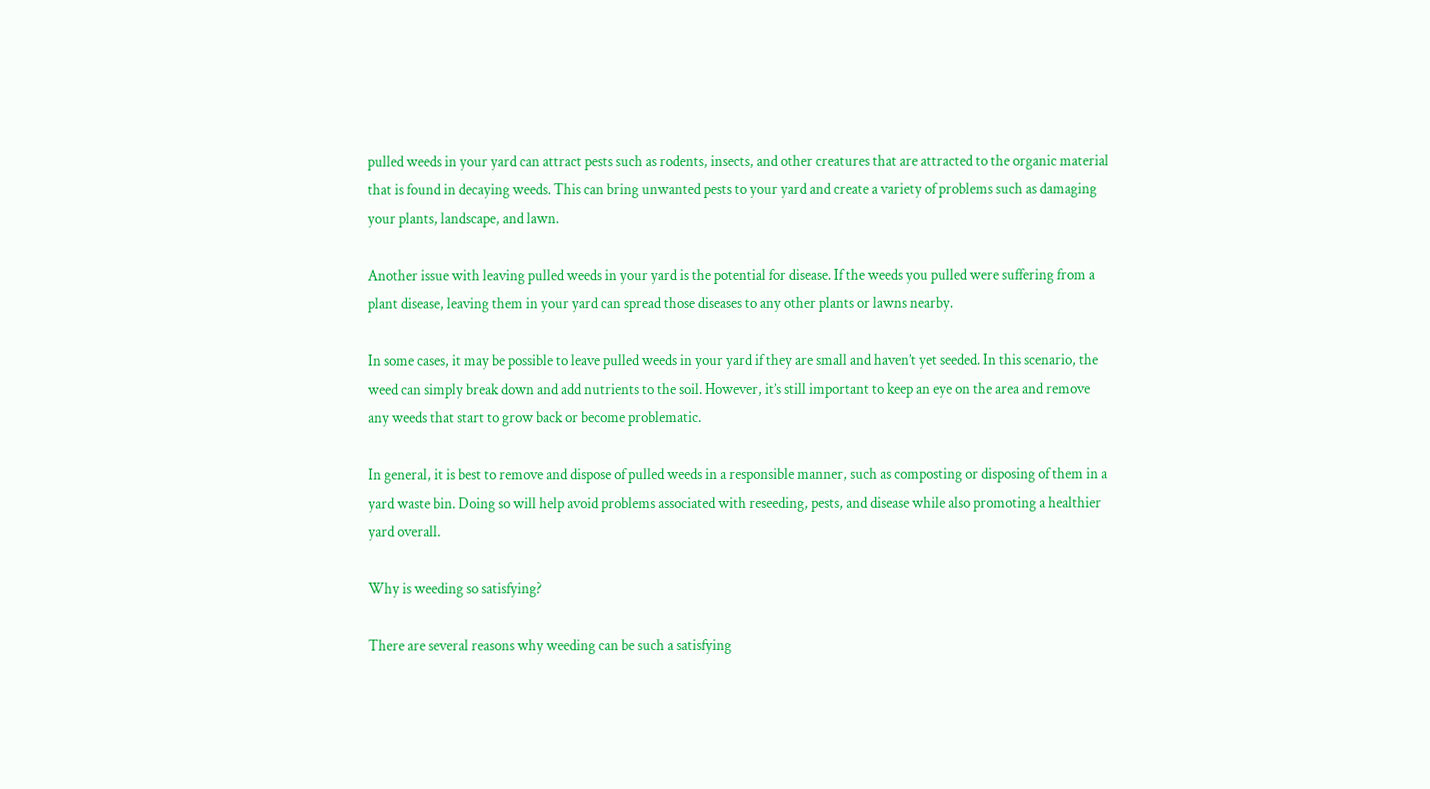pulled weeds in your yard can attract pests such as rodents, insects, and other creatures that are attracted to the organic material that is found in decaying weeds. This can bring unwanted pests to your yard and create a variety of problems such as damaging your plants, landscape, and lawn.

Another issue with leaving pulled weeds in your yard is the potential for disease. If the weeds you pulled were suffering from a plant disease, leaving them in your yard can spread those diseases to any other plants or lawns nearby.

In some cases, it may be possible to leave pulled weeds in your yard if they are small and haven’t yet seeded. In this scenario, the weed can simply break down and add nutrients to the soil. However, it’s still important to keep an eye on the area and remove any weeds that start to grow back or become problematic.

In general, it is best to remove and dispose of pulled weeds in a responsible manner, such as composting or disposing of them in a yard waste bin. Doing so will help avoid problems associated with reseeding, pests, and disease while also promoting a healthier yard overall.

Why is weeding so satisfying?

There are several reasons why weeding can be such a satisfying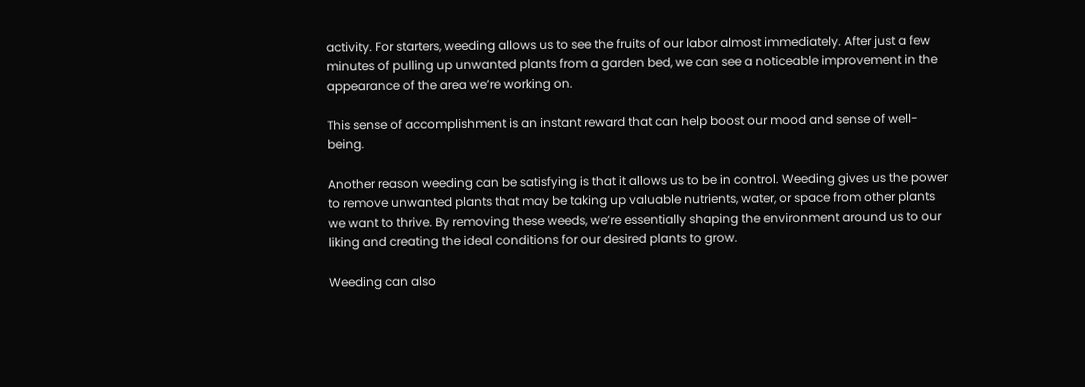activity. For starters, weeding allows us to see the fruits of our labor almost immediately. After just a few minutes of pulling up unwanted plants from a garden bed, we can see a noticeable improvement in the appearance of the area we’re working on.

This sense of accomplishment is an instant reward that can help boost our mood and sense of well-being.

Another reason weeding can be satisfying is that it allows us to be in control. Weeding gives us the power to remove unwanted plants that may be taking up valuable nutrients, water, or space from other plants we want to thrive. By removing these weeds, we’re essentially shaping the environment around us to our liking and creating the ideal conditions for our desired plants to grow.

Weeding can also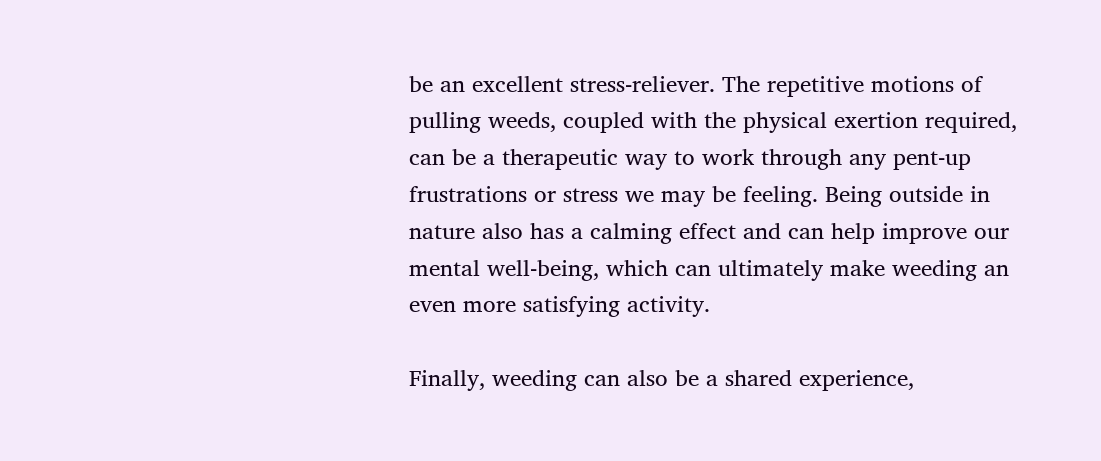be an excellent stress-reliever. The repetitive motions of pulling weeds, coupled with the physical exertion required, can be a therapeutic way to work through any pent-up frustrations or stress we may be feeling. Being outside in nature also has a calming effect and can help improve our mental well-being, which can ultimately make weeding an even more satisfying activity.

Finally, weeding can also be a shared experience,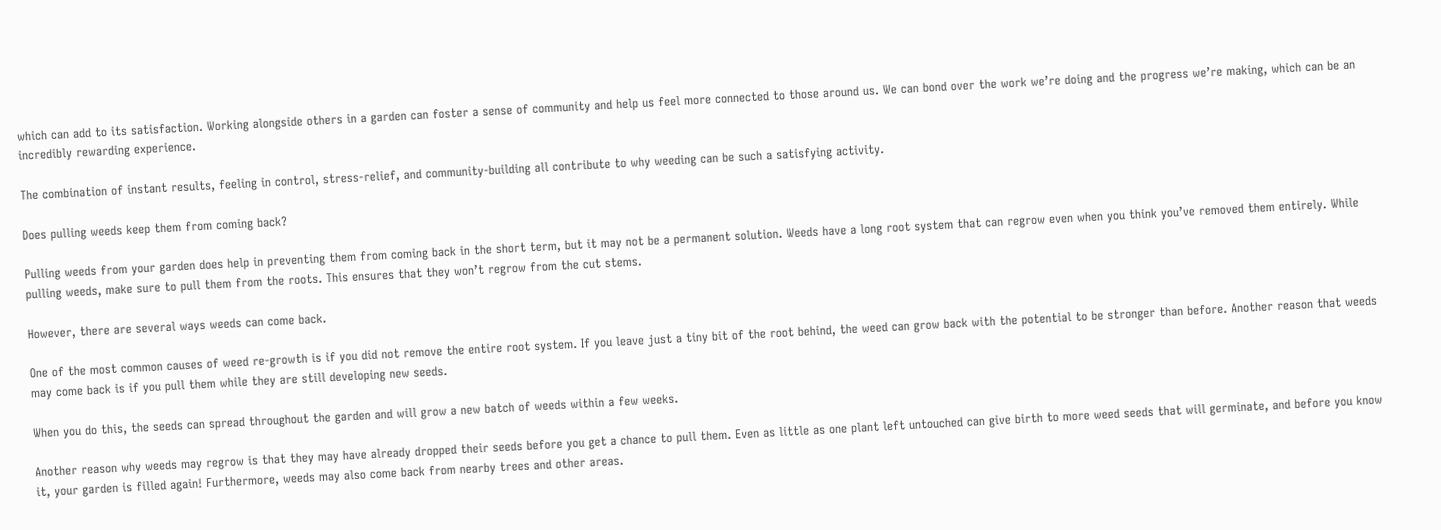which can add to its satisfaction. Working alongside others in a garden can foster a sense of community and help us feel more connected to those around us. We can bond over the work we’re doing and the progress we’re making, which can be an incredibly rewarding experience.

The combination of instant results, feeling in control, stress-relief, and community-building all contribute to why weeding can be such a satisfying activity.

Does pulling weeds keep them from coming back?

Pulling weeds from your garden does help in preventing them from coming back in the short term, but it may not be a permanent solution. Weeds have a long root system that can regrow even when you think you’ve removed them entirely. While pulling weeds, make sure to pull them from the roots. This ensures that they won’t regrow from the cut stems.

However, there are several ways weeds can come back.

One of the most common causes of weed re-growth is if you did not remove the entire root system. If you leave just a tiny bit of the root behind, the weed can grow back with the potential to be stronger than before. Another reason that weeds may come back is if you pull them while they are still developing new seeds.

When you do this, the seeds can spread throughout the garden and will grow a new batch of weeds within a few weeks.

Another reason why weeds may regrow is that they may have already dropped their seeds before you get a chance to pull them. Even as little as one plant left untouched can give birth to more weed seeds that will germinate, and before you know it, your garden is filled again! Furthermore, weeds may also come back from nearby trees and other areas.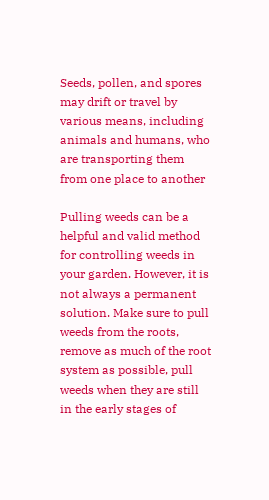Seeds, pollen, and spores may drift or travel by various means, including animals and humans, who are transporting them from one place to another

Pulling weeds can be a helpful and valid method for controlling weeds in your garden. However, it is not always a permanent solution. Make sure to pull weeds from the roots, remove as much of the root system as possible, pull weeds when they are still in the early stages of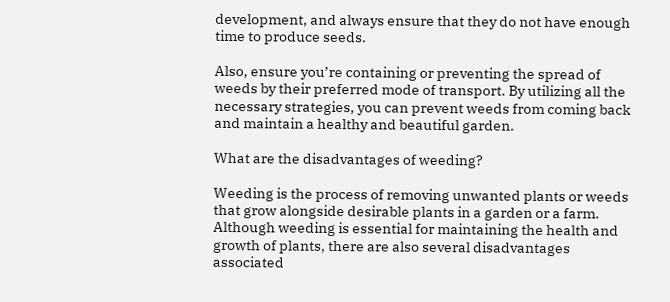development, and always ensure that they do not have enough time to produce seeds.

Also, ensure you’re containing or preventing the spread of weeds by their preferred mode of transport. By utilizing all the necessary strategies, you can prevent weeds from coming back and maintain a healthy and beautiful garden.

What are the disadvantages of weeding?

Weeding is the process of removing unwanted plants or weeds that grow alongside desirable plants in a garden or a farm. Although weeding is essential for maintaining the health and growth of plants, there are also several disadvantages associated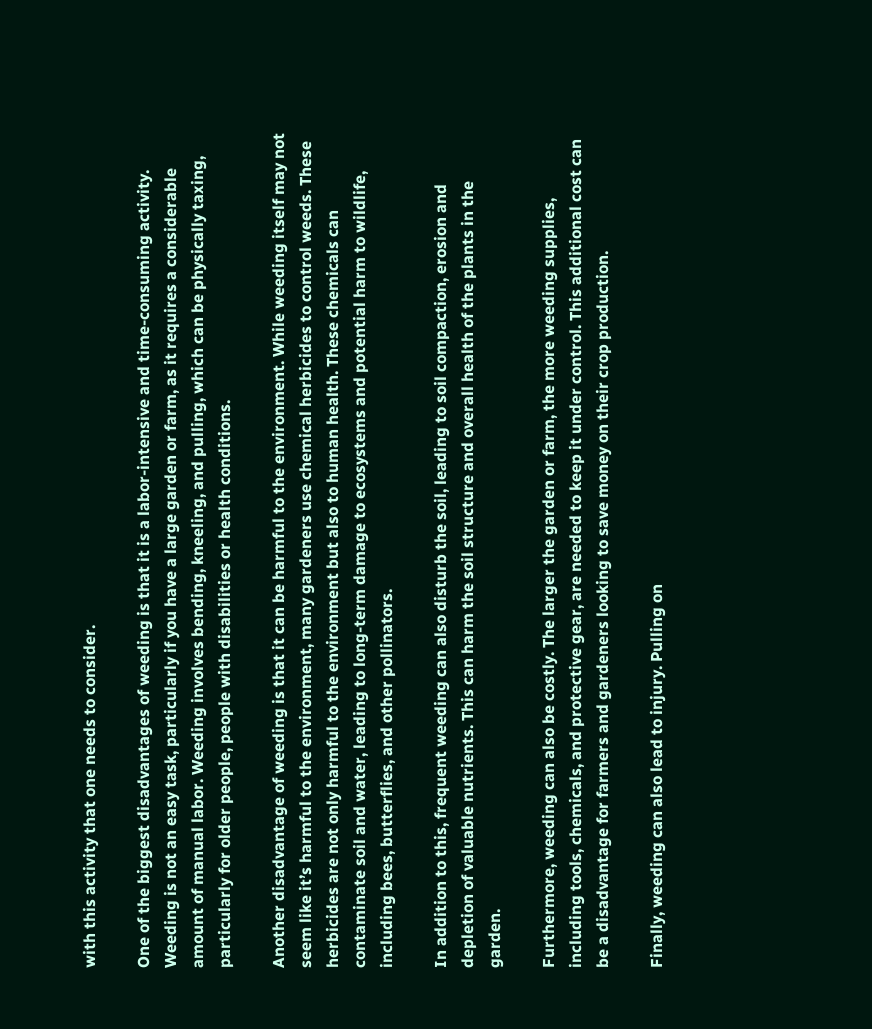with this activity that one needs to consider.

One of the biggest disadvantages of weeding is that it is a labor-intensive and time-consuming activity. Weeding is not an easy task, particularly if you have a large garden or farm, as it requires a considerable amount of manual labor. Weeding involves bending, kneeling, and pulling, which can be physically taxing, particularly for older people, people with disabilities or health conditions.

Another disadvantage of weeding is that it can be harmful to the environment. While weeding itself may not seem like it’s harmful to the environment, many gardeners use chemical herbicides to control weeds. These herbicides are not only harmful to the environment but also to human health. These chemicals can contaminate soil and water, leading to long-term damage to ecosystems and potential harm to wildlife, including bees, butterflies, and other pollinators.

In addition to this, frequent weeding can also disturb the soil, leading to soil compaction, erosion and depletion of valuable nutrients. This can harm the soil structure and overall health of the plants in the garden.

Furthermore, weeding can also be costly. The larger the garden or farm, the more weeding supplies, including tools, chemicals, and protective gear, are needed to keep it under control. This additional cost can be a disadvantage for farmers and gardeners looking to save money on their crop production.

Finally, weeding can also lead to injury. Pulling on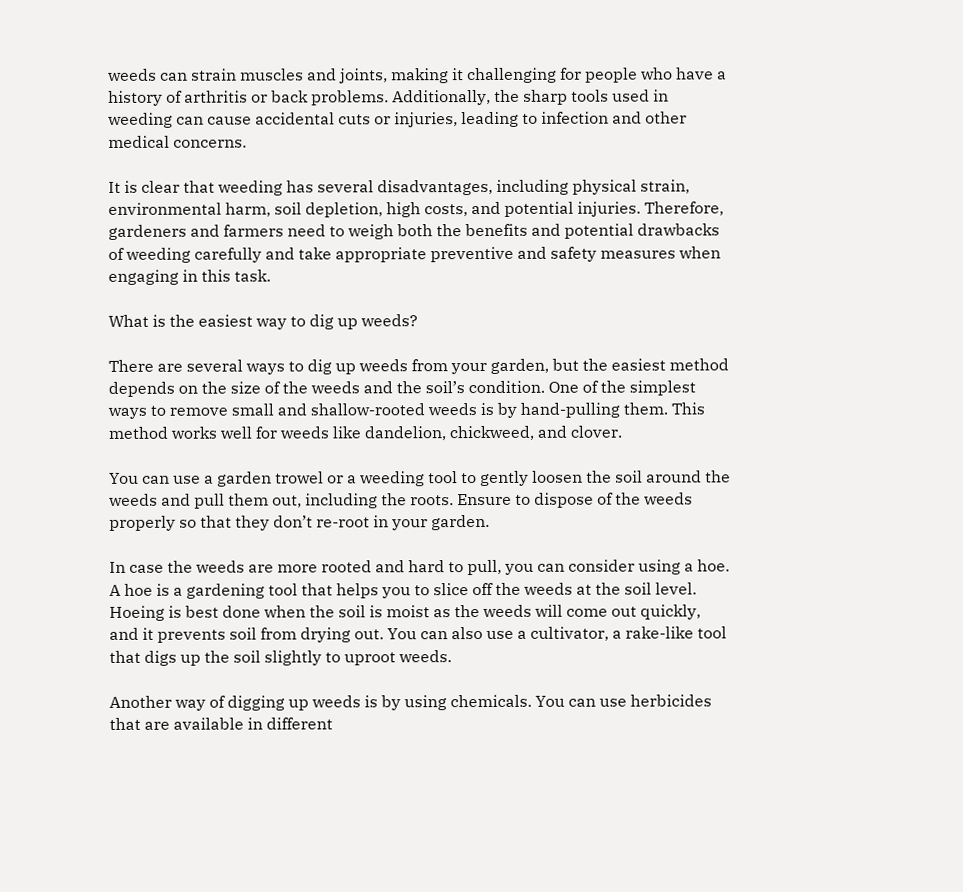weeds can strain muscles and joints, making it challenging for people who have a history of arthritis or back problems. Additionally, the sharp tools used in weeding can cause accidental cuts or injuries, leading to infection and other medical concerns.

It is clear that weeding has several disadvantages, including physical strain, environmental harm, soil depletion, high costs, and potential injuries. Therefore, gardeners and farmers need to weigh both the benefits and potential drawbacks of weeding carefully and take appropriate preventive and safety measures when engaging in this task.

What is the easiest way to dig up weeds?

There are several ways to dig up weeds from your garden, but the easiest method depends on the size of the weeds and the soil’s condition. One of the simplest ways to remove small and shallow-rooted weeds is by hand-pulling them. This method works well for weeds like dandelion, chickweed, and clover.

You can use a garden trowel or a weeding tool to gently loosen the soil around the weeds and pull them out, including the roots. Ensure to dispose of the weeds properly so that they don’t re-root in your garden.

In case the weeds are more rooted and hard to pull, you can consider using a hoe. A hoe is a gardening tool that helps you to slice off the weeds at the soil level. Hoeing is best done when the soil is moist as the weeds will come out quickly, and it prevents soil from drying out. You can also use a cultivator, a rake-like tool that digs up the soil slightly to uproot weeds.

Another way of digging up weeds is by using chemicals. You can use herbicides that are available in different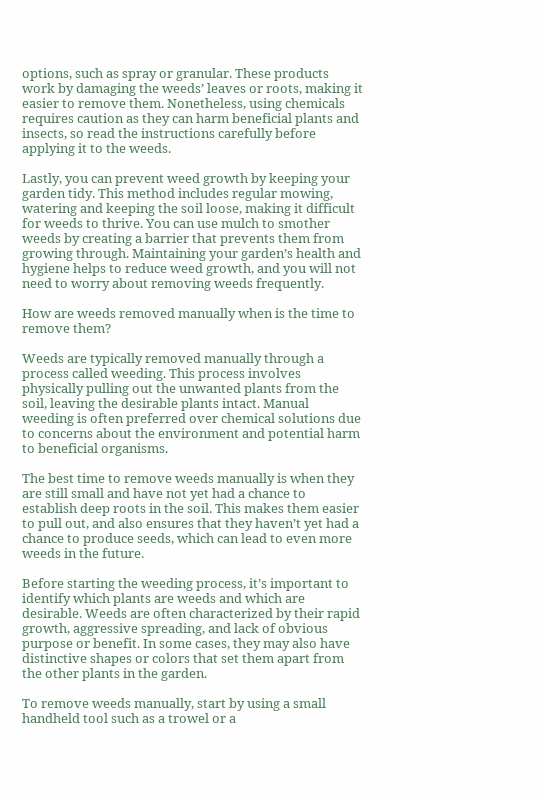options, such as spray or granular. These products work by damaging the weeds’ leaves or roots, making it easier to remove them. Nonetheless, using chemicals requires caution as they can harm beneficial plants and insects, so read the instructions carefully before applying it to the weeds.

Lastly, you can prevent weed growth by keeping your garden tidy. This method includes regular mowing, watering and keeping the soil loose, making it difficult for weeds to thrive. You can use mulch to smother weeds by creating a barrier that prevents them from growing through. Maintaining your garden’s health and hygiene helps to reduce weed growth, and you will not need to worry about removing weeds frequently.

How are weeds removed manually when is the time to remove them?

Weeds are typically removed manually through a process called weeding. This process involves physically pulling out the unwanted plants from the soil, leaving the desirable plants intact. Manual weeding is often preferred over chemical solutions due to concerns about the environment and potential harm to beneficial organisms.

The best time to remove weeds manually is when they are still small and have not yet had a chance to establish deep roots in the soil. This makes them easier to pull out, and also ensures that they haven’t yet had a chance to produce seeds, which can lead to even more weeds in the future.

Before starting the weeding process, it’s important to identify which plants are weeds and which are desirable. Weeds are often characterized by their rapid growth, aggressive spreading, and lack of obvious purpose or benefit. In some cases, they may also have distinctive shapes or colors that set them apart from the other plants in the garden.

To remove weeds manually, start by using a small handheld tool such as a trowel or a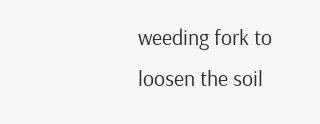weeding fork to loosen the soil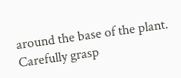around the base of the plant. Carefully grasp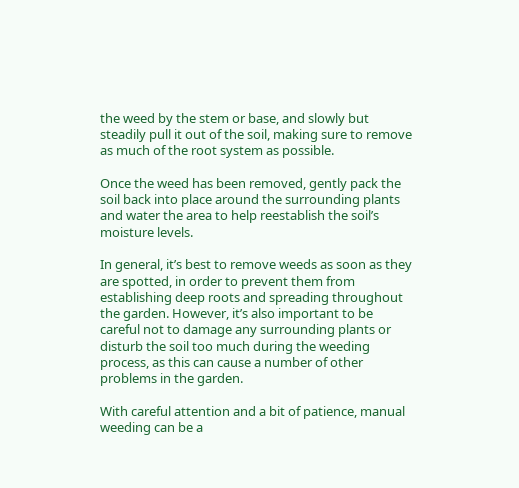the weed by the stem or base, and slowly but steadily pull it out of the soil, making sure to remove as much of the root system as possible.

Once the weed has been removed, gently pack the soil back into place around the surrounding plants and water the area to help reestablish the soil’s moisture levels.

In general, it’s best to remove weeds as soon as they are spotted, in order to prevent them from establishing deep roots and spreading throughout the garden. However, it’s also important to be careful not to damage any surrounding plants or disturb the soil too much during the weeding process, as this can cause a number of other problems in the garden.

With careful attention and a bit of patience, manual weeding can be a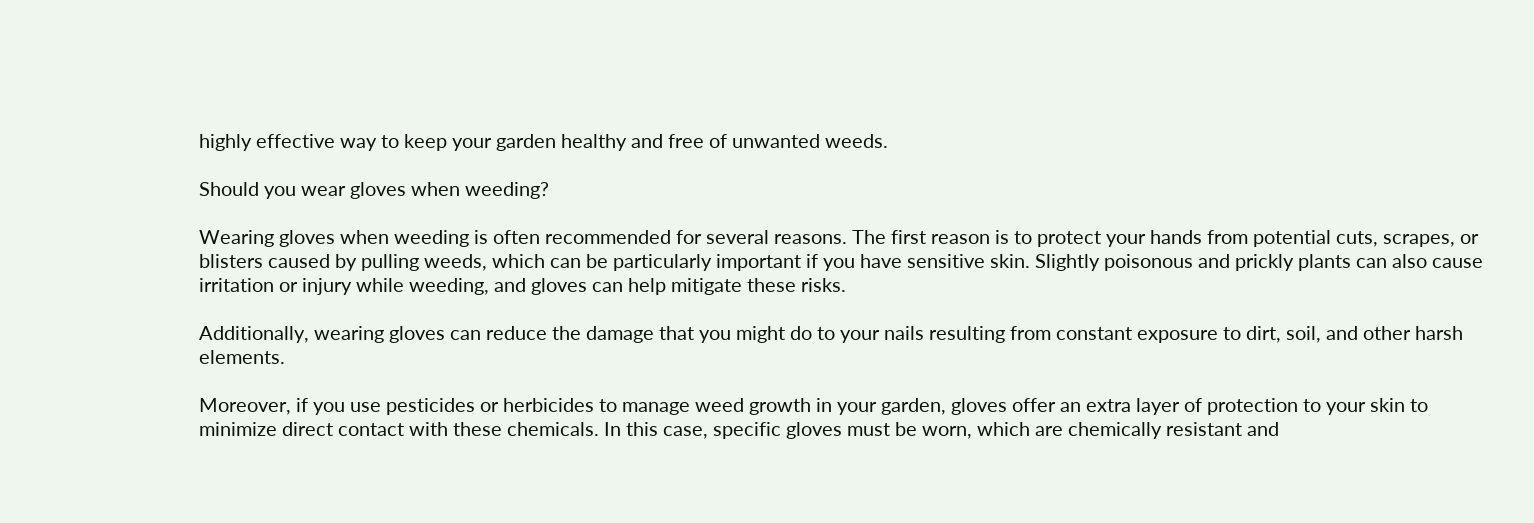highly effective way to keep your garden healthy and free of unwanted weeds.

Should you wear gloves when weeding?

Wearing gloves when weeding is often recommended for several reasons. The first reason is to protect your hands from potential cuts, scrapes, or blisters caused by pulling weeds, which can be particularly important if you have sensitive skin. Slightly poisonous and prickly plants can also cause irritation or injury while weeding, and gloves can help mitigate these risks.

Additionally, wearing gloves can reduce the damage that you might do to your nails resulting from constant exposure to dirt, soil, and other harsh elements.

Moreover, if you use pesticides or herbicides to manage weed growth in your garden, gloves offer an extra layer of protection to your skin to minimize direct contact with these chemicals. In this case, specific gloves must be worn, which are chemically resistant and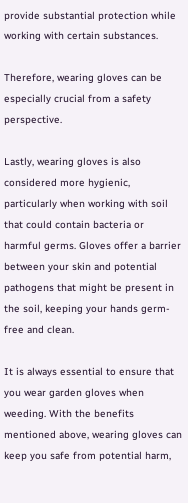provide substantial protection while working with certain substances.

Therefore, wearing gloves can be especially crucial from a safety perspective.

Lastly, wearing gloves is also considered more hygienic, particularly when working with soil that could contain bacteria or harmful germs. Gloves offer a barrier between your skin and potential pathogens that might be present in the soil, keeping your hands germ-free and clean.

It is always essential to ensure that you wear garden gloves when weeding. With the benefits mentioned above, wearing gloves can keep you safe from potential harm,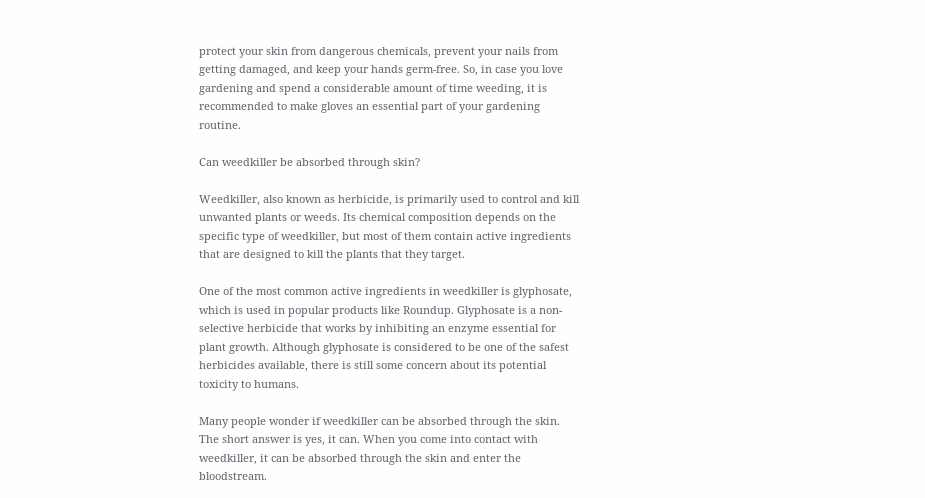protect your skin from dangerous chemicals, prevent your nails from getting damaged, and keep your hands germ-free. So, in case you love gardening and spend a considerable amount of time weeding, it is recommended to make gloves an essential part of your gardening routine.

Can weedkiller be absorbed through skin?

Weedkiller, also known as herbicide, is primarily used to control and kill unwanted plants or weeds. Its chemical composition depends on the specific type of weedkiller, but most of them contain active ingredients that are designed to kill the plants that they target.

One of the most common active ingredients in weedkiller is glyphosate, which is used in popular products like Roundup. Glyphosate is a non-selective herbicide that works by inhibiting an enzyme essential for plant growth. Although glyphosate is considered to be one of the safest herbicides available, there is still some concern about its potential toxicity to humans.

Many people wonder if weedkiller can be absorbed through the skin. The short answer is yes, it can. When you come into contact with weedkiller, it can be absorbed through the skin and enter the bloodstream.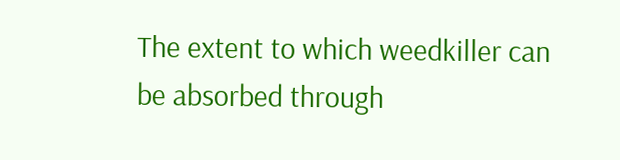The extent to which weedkiller can be absorbed through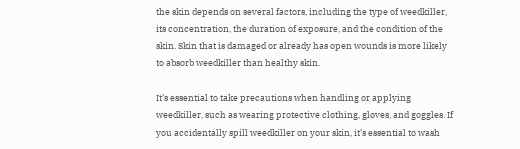the skin depends on several factors, including the type of weedkiller, its concentration, the duration of exposure, and the condition of the skin. Skin that is damaged or already has open wounds is more likely to absorb weedkiller than healthy skin.

It’s essential to take precautions when handling or applying weedkiller, such as wearing protective clothing, gloves, and goggles. If you accidentally spill weedkiller on your skin, it’s essential to wash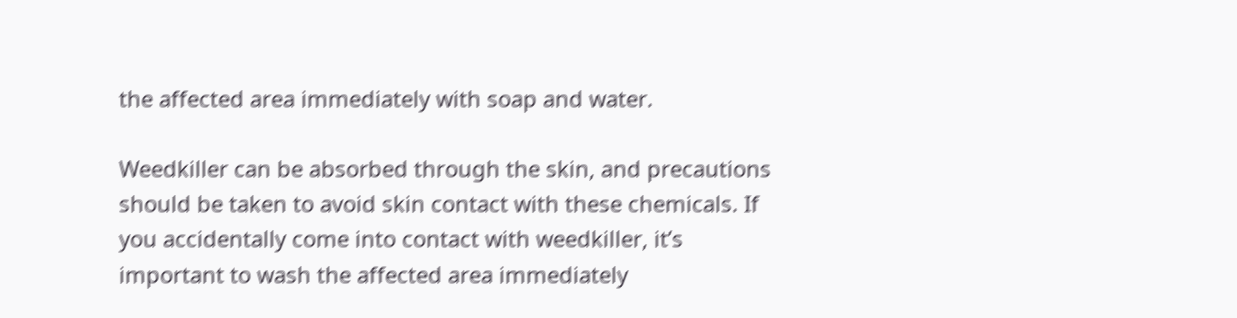the affected area immediately with soap and water.

Weedkiller can be absorbed through the skin, and precautions should be taken to avoid skin contact with these chemicals. If you accidentally come into contact with weedkiller, it’s important to wash the affected area immediately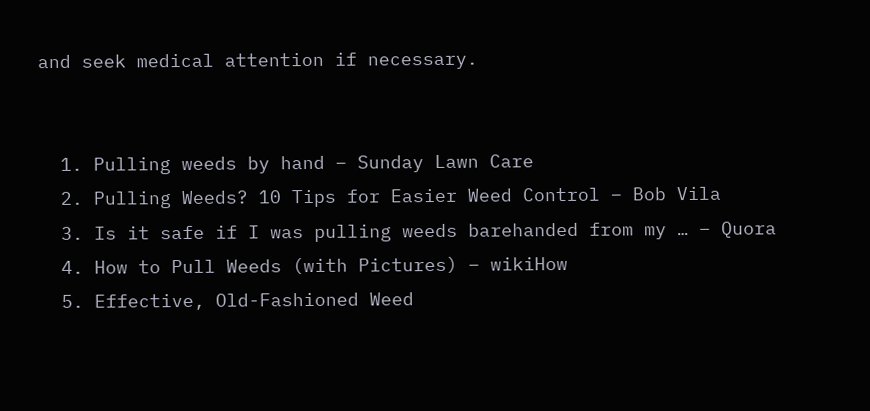and seek medical attention if necessary.


  1. Pulling weeds by hand – Sunday Lawn Care
  2. Pulling Weeds? 10 Tips for Easier Weed Control – Bob Vila
  3. Is it safe if I was pulling weeds barehanded from my … – Quora
  4. How to Pull Weeds (with Pictures) – wikiHow
  5. Effective, Old-Fashioned Weed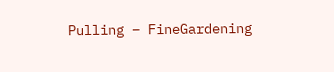Pulling – FineGardening